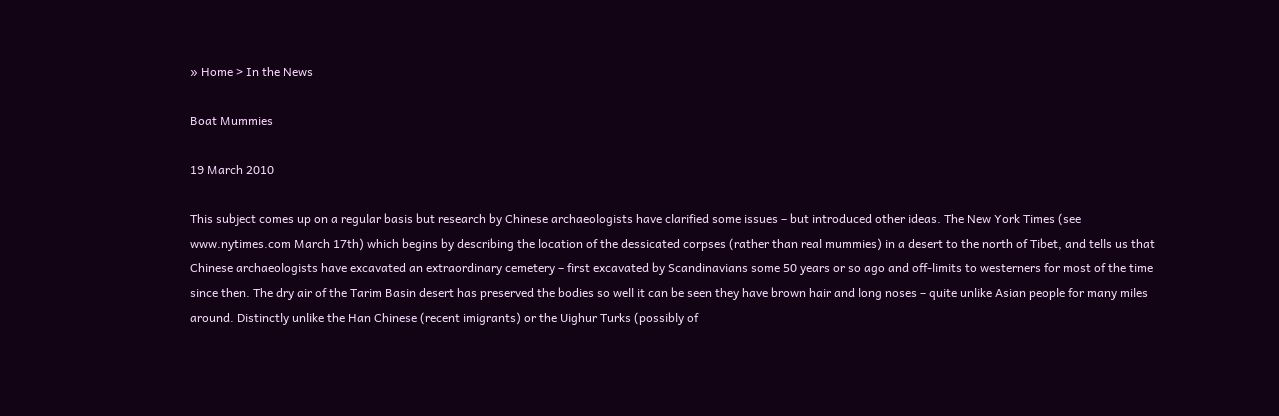» Home > In the News

Boat Mummies

19 March 2010

This subject comes up on a regular basis but research by Chinese archaeologists have clarified some issues – but introduced other ideas. The New York Times (see www.nytimes.com March 17th) which begins by describing the location of the dessicated corpses (rather than real mummies) in a desert to the north of Tibet, and tells us that Chinese archaeologists have excavated an extraordinary cemetery – first excavated by Scandinavians some 50 years or so ago and off-limits to westerners for most of the time since then. The dry air of the Tarim Basin desert has preserved the bodies so well it can be seen they have brown hair and long noses – quite unlike Asian people for many miles around. Distinctly unlike the Han Chinese (recent imigrants) or the Uighur Turks (possibly of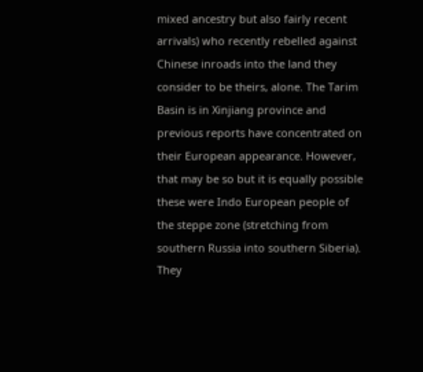mixed ancestry but also fairly recent arrivals) who recently rebelled against Chinese inroads into the land they consider to be theirs, alone. The Tarim Basin is in Xinjiang province and previous reports have concentrated on their European appearance. However, that may be so but it is equally possible these were Indo European people of the steppe zone (stretching from southern Russia into southern Siberia). They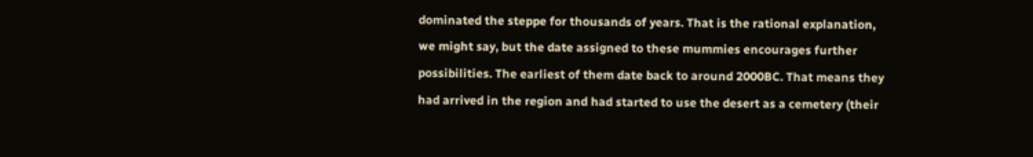dominated the steppe for thousands of years. That is the rational explanation, we might say, but the date assigned to these mummies encourages further possibilities. The earliest of them date back to around 2000BC. That means they had arrived in the region and had started to use the desert as a cemetery (their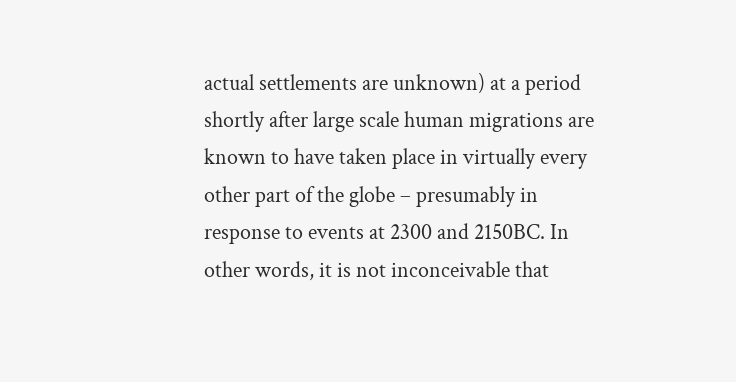actual settlements are unknown) at a period shortly after large scale human migrations are known to have taken place in virtually every other part of the globe – presumably in response to events at 2300 and 2150BC. In other words, it is not inconceivable that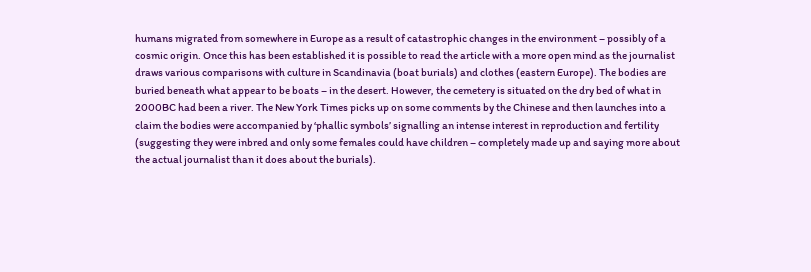humans migrated from somewhere in Europe as a result of catastrophic changes in the environment – possibly of a cosmic origin. Once this has been established it is possible to read the article with a more open mind as the journalist draws various comparisons with culture in Scandinavia (boat burials) and clothes (eastern Europe). The bodies are buried beneath what appear to be boats – in the desert. However, the cemetery is situated on the dry bed of what in 2000BC had been a river. The New York Times picks up on some comments by the Chinese and then launches into a claim the bodies were accompanied by ‘phallic symbols’ signalling an intense interest in reproduction and fertility (suggesting they were inbred and only some females could have children – completely made up and saying more about the actual journalist than it does about the burials).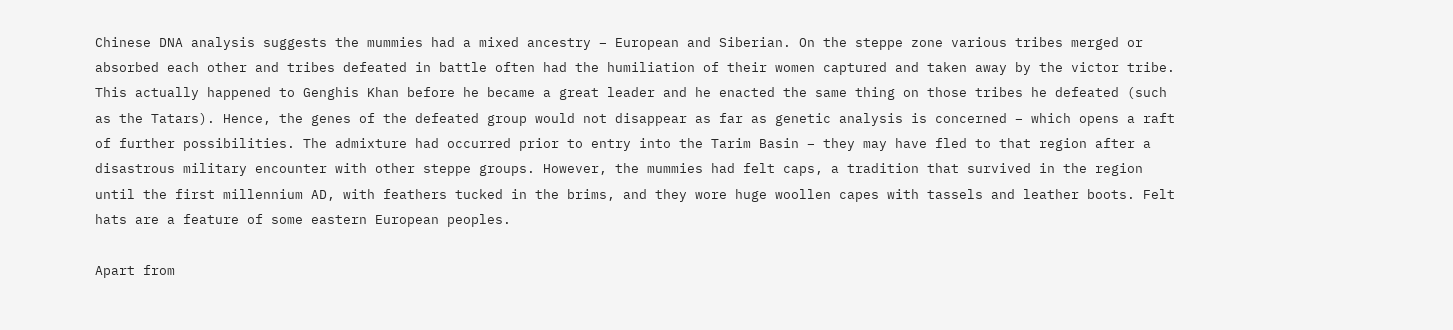Chinese DNA analysis suggests the mummies had a mixed ancestry – European and Siberian. On the steppe zone various tribes merged or absorbed each other and tribes defeated in battle often had the humiliation of their women captured and taken away by the victor tribe. This actually happened to Genghis Khan before he became a great leader and he enacted the same thing on those tribes he defeated (such as the Tatars). Hence, the genes of the defeated group would not disappear as far as genetic analysis is concerned – which opens a raft of further possibilities. The admixture had occurred prior to entry into the Tarim Basin – they may have fled to that region after a disastrous military encounter with other steppe groups. However, the mummies had felt caps, a tradition that survived in the region until the first millennium AD, with feathers tucked in the brims, and they wore huge woollen capes with tassels and leather boots. Felt hats are a feature of some eastern European peoples.

Apart from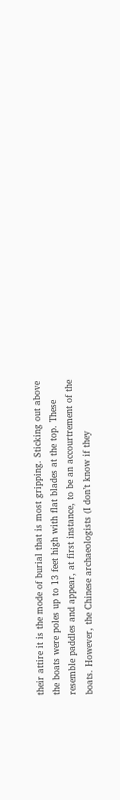their attire it is the mode of burial that is most gripping. Sticking out above the boats were poles up to 13 feet high with flat blades at the top. These resemble paddles and appear, at first instance, to be an accourtrement of the boats. However, the Chinese archaeologists (I don’t know if they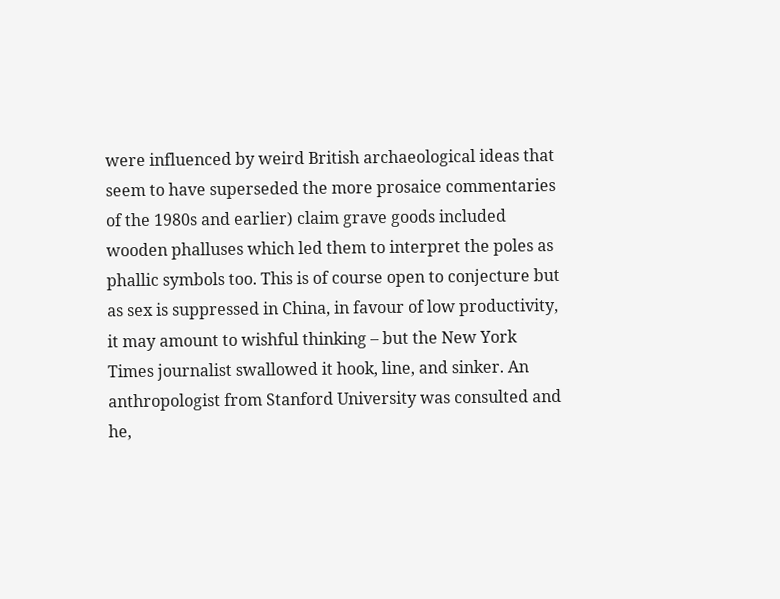were influenced by weird British archaeological ideas that seem to have superseded the more prosaice commentaries of the 1980s and earlier) claim grave goods included wooden phalluses which led them to interpret the poles as phallic symbols too. This is of course open to conjecture but as sex is suppressed in China, in favour of low productivity, it may amount to wishful thinking – but the New York Times journalist swallowed it hook, line, and sinker. An anthropologist from Stanford University was consulted and he,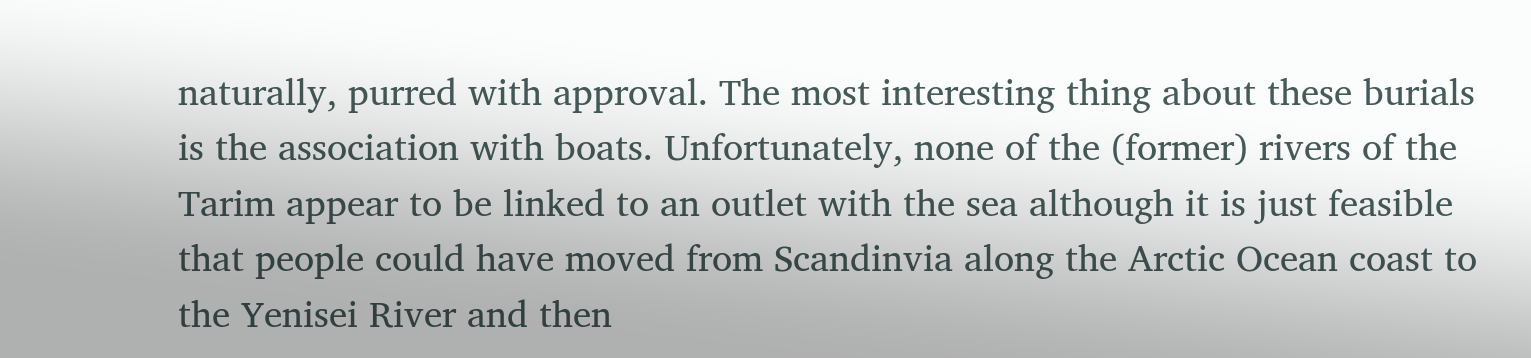naturally, purred with approval. The most interesting thing about these burials is the association with boats. Unfortunately, none of the (former) rivers of the Tarim appear to be linked to an outlet with the sea although it is just feasible that people could have moved from Scandinvia along the Arctic Ocean coast to the Yenisei River and then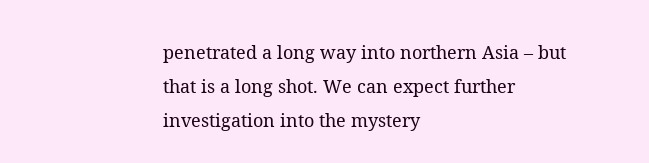penetrated a long way into northern Asia – but that is a long shot. We can expect further investigation into the mystery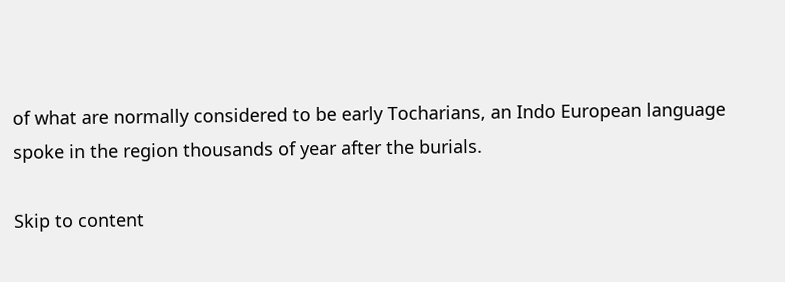of what are normally considered to be early Tocharians, an Indo European language spoke in the region thousands of year after the burials.

Skip to content